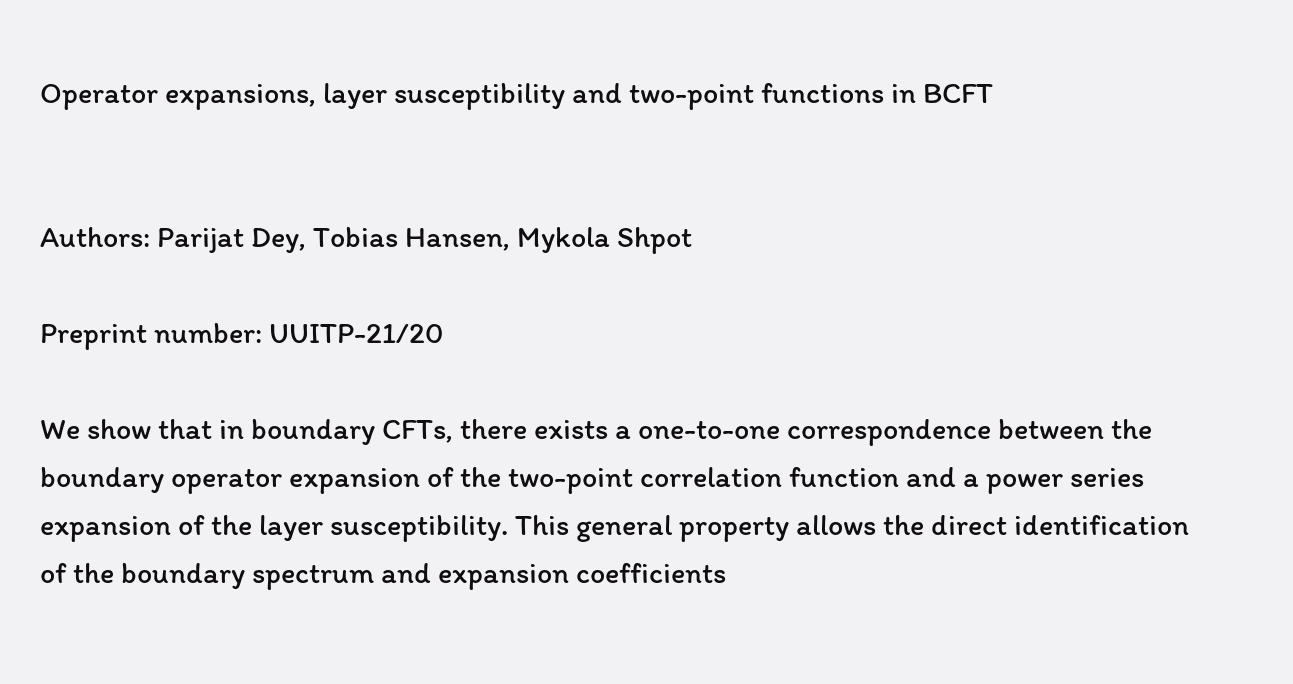Operator expansions, layer susceptibility and two-point functions in BCFT


Authors: Parijat Dey, Tobias Hansen, Mykola Shpot

Preprint number: UUITP-21/20

We show that in boundary CFTs, there exists a one-to-one correspondence between the boundary operator expansion of the two-point correlation function and a power series expansion of the layer susceptibility. This general property allows the direct identification of the boundary spectrum and expansion coefficients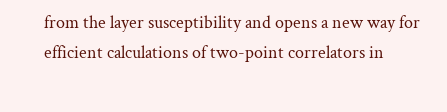from the layer susceptibility and opens a new way for efficient calculations of two-point correlators in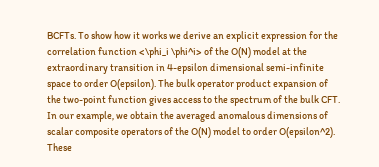BCFTs. To show how it works we derive an explicit expression for the correlation function <\phi_i \phi^i> of the O(N) model at the extraordinary transition in 4-epsilon dimensional semi-infinite space to order O(epsilon). The bulk operator product expansion of the two-point function gives access to the spectrum of the bulk CFT. In our example, we obtain the averaged anomalous dimensions of scalar composite operators of the O(N) model to order O(epsilon^2). These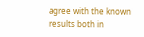agree with the known results both in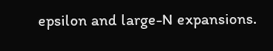epsilon and large-N expansions.